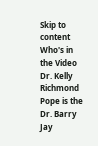Skip to content
Who's in the Video
Dr. Kelly Richmond Pope is the Dr. Barry Jay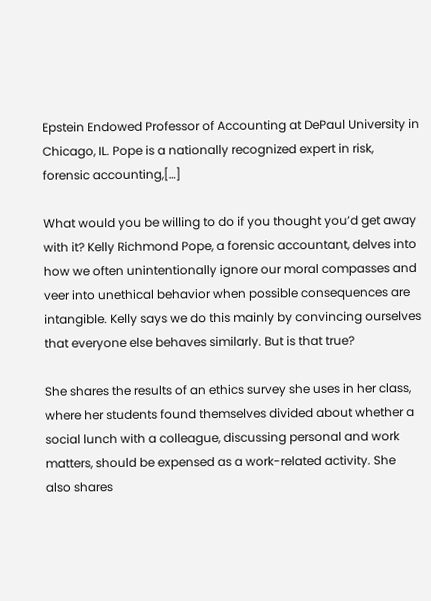Epstein Endowed Professor of Accounting at DePaul University in Chicago, IL. Pope is a nationally recognized expert in risk, forensic accounting,[…]

What would you be willing to do if you thought you’d get away with it? Kelly Richmond Pope, a forensic accountant, delves into how we often unintentionally ignore our moral compasses and veer into unethical behavior when possible consequences are intangible. Kelly says we do this mainly by convincing ourselves that everyone else behaves similarly. But is that true?

She shares the results of an ethics survey she uses in her class, where her students found themselves divided about whether a social lunch with a colleague, discussing personal and work matters, should be expensed as a work-related activity. She also shares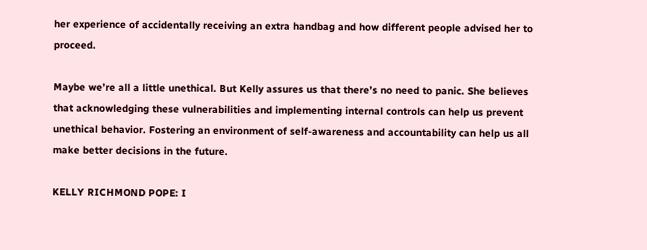her experience of accidentally receiving an extra handbag and how different people advised her to proceed.

Maybe we’re all a little unethical. But Kelly assures us that there’s no need to panic. She believes that acknowledging these vulnerabilities and implementing internal controls can help us prevent unethical behavior. Fostering an environment of self-awareness and accountability can help us all make better decisions in the future.

KELLY RICHMOND POPE: I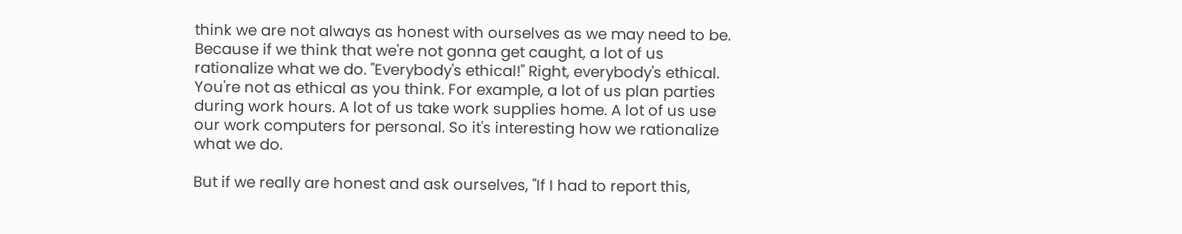think we are not always as honest with ourselves as we may need to be. Because if we think that we're not gonna get caught, a lot of us rationalize what we do. "Everybody's ethical!" Right, everybody's ethical. You're not as ethical as you think. For example, a lot of us plan parties during work hours. A lot of us take work supplies home. A lot of us use our work computers for personal. So it's interesting how we rationalize what we do.

But if we really are honest and ask ourselves, "If I had to report this,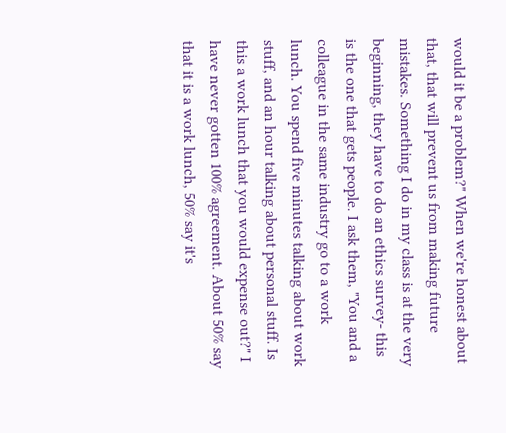would it be a problem?" When we're honest about that, that will prevent us from making future mistakes. Something I do in my class is at the very beginning, they have to do an ethics survey- this is the one that gets people. I ask them, "You and a colleague in the same industry go to a work lunch. You spend five minutes talking about work stuff, and an hour talking about personal stuff. Is this a work lunch that you would expense out?" I have never gotten 100% agreement. About 50% say that it is a work lunch, 50% say it's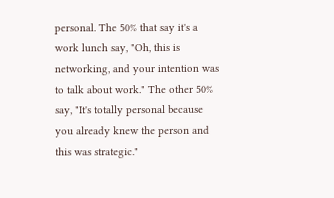personal. The 50% that say it's a work lunch say, "Oh, this is networking, and your intention was to talk about work." The other 50% say, "It's totally personal because you already knew the person and this was strategic."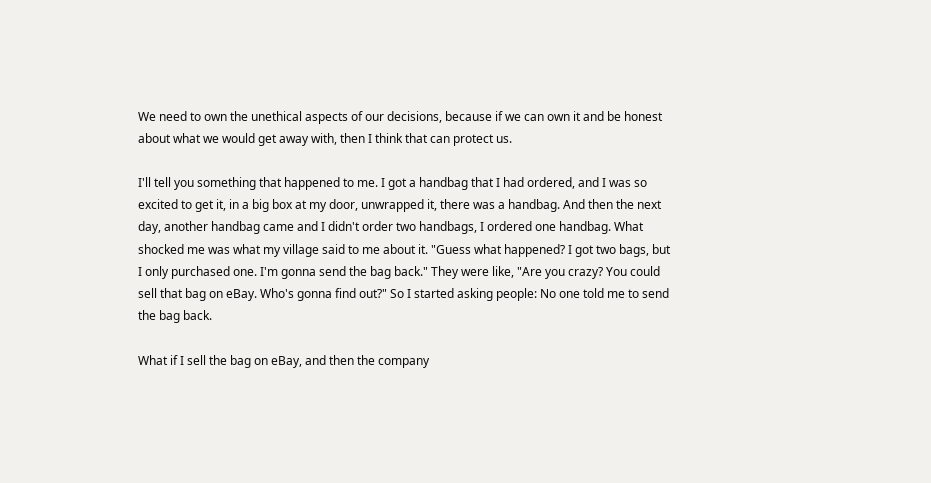We need to own the unethical aspects of our decisions, because if we can own it and be honest about what we would get away with, then I think that can protect us.

I'll tell you something that happened to me. I got a handbag that I had ordered, and I was so excited to get it, in a big box at my door, unwrapped it, there was a handbag. And then the next day, another handbag came and I didn't order two handbags, I ordered one handbag. What shocked me was what my village said to me about it. "Guess what happened? I got two bags, but I only purchased one. I'm gonna send the bag back." They were like, "Are you crazy? You could sell that bag on eBay. Who's gonna find out?" So I started asking people: No one told me to send the bag back.

What if I sell the bag on eBay, and then the company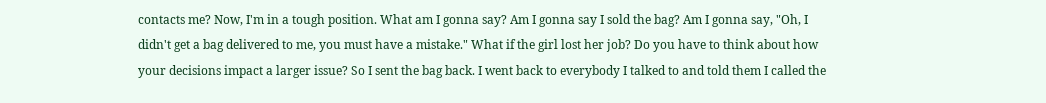contacts me? Now, I'm in a tough position. What am I gonna say? Am I gonna say I sold the bag? Am I gonna say, "Oh, I didn't get a bag delivered to me, you must have a mistake." What if the girl lost her job? Do you have to think about how your decisions impact a larger issue? So I sent the bag back. I went back to everybody I talked to and told them I called the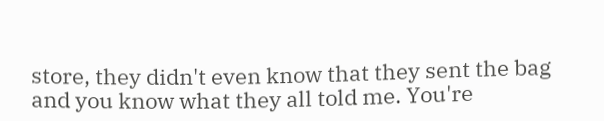store, they didn't even know that they sent the bag and you know what they all told me. You're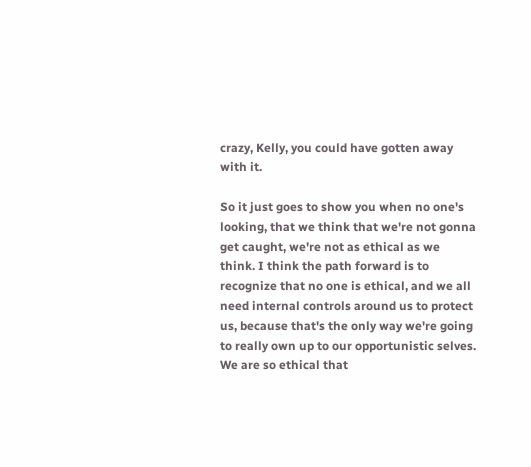crazy, Kelly, you could have gotten away with it.

So it just goes to show you when no one's looking, that we think that we're not gonna get caught, we're not as ethical as we think. I think the path forward is to recognize that no one is ethical, and we all need internal controls around us to protect us, because that's the only way we're going to really own up to our opportunistic selves. We are so ethical that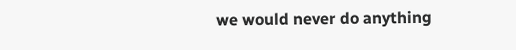we would never do anything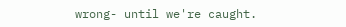wrong- until we're caught.